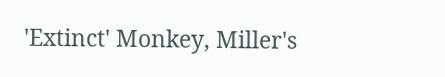'Extinct' Monkey, Miller's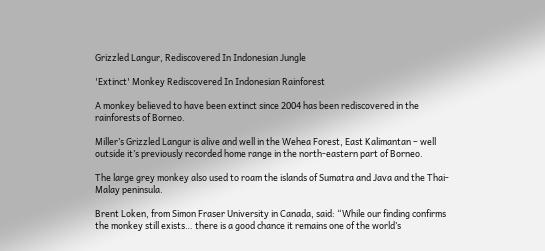Grizzled Langur, Rediscovered In Indonesian Jungle

'Extinct' Monkey Rediscovered In Indonesian Rainforest

A monkey believed to have been extinct since 2004 has been rediscovered in the rainforests of Borneo.

Miller’s Grizzled Langur is alive and well in the Wehea Forest, East Kalimantan – well outside it’s previously recorded home range in the north-eastern part of Borneo.

The large grey monkey also used to roam the islands of Sumatra and Java and the Thai-Malay peninsula.

Brent Loken, from Simon Fraser University in Canada, said: “While our finding confirms the monkey still exists… there is a good chance it remains one of the world’s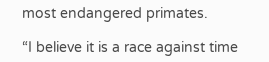most endangered primates.

“I believe it is a race against time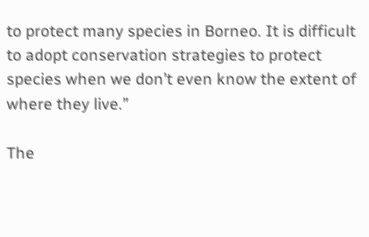to protect many species in Borneo. It is difficult to adopt conservation strategies to protect species when we don’t even know the extent of where they live.”

The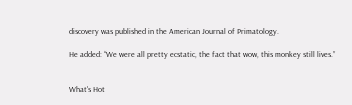discovery was published in the American Journal of Primatology.

He added: “We were all pretty ecstatic, the fact that wow, this monkey still lives.”


What's Hot